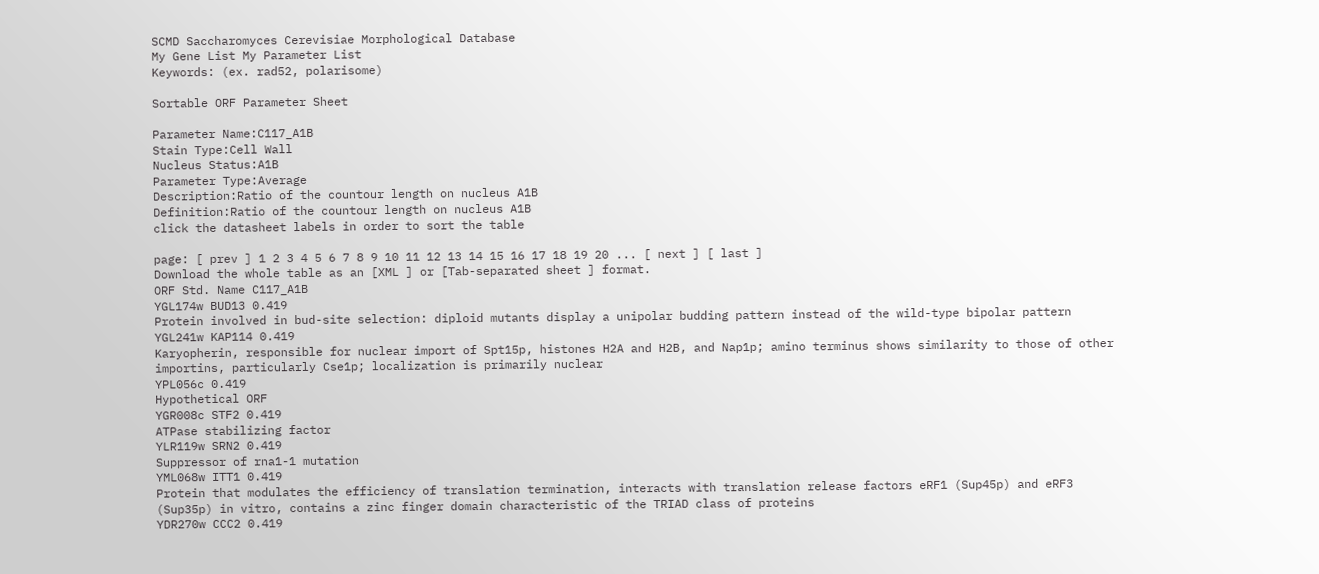SCMD Saccharomyces Cerevisiae Morphological Database
My Gene List My Parameter List
Keywords: (ex. rad52, polarisome)

Sortable ORF Parameter Sheet

Parameter Name:C117_A1B
Stain Type:Cell Wall
Nucleus Status:A1B
Parameter Type:Average
Description:Ratio of the countour length on nucleus A1B
Definition:Ratio of the countour length on nucleus A1B
click the datasheet labels in order to sort the table

page: [ prev ] 1 2 3 4 5 6 7 8 9 10 11 12 13 14 15 16 17 18 19 20 ... [ next ] [ last ]
Download the whole table as an [XML ] or [Tab-separated sheet ] format.
ORF Std. Name C117_A1B
YGL174w BUD13 0.419
Protein involved in bud-site selection: diploid mutants display a unipolar budding pattern instead of the wild-type bipolar pattern
YGL241w KAP114 0.419
Karyopherin, responsible for nuclear import of Spt15p, histones H2A and H2B, and Nap1p; amino terminus shows similarity to those of other importins, particularly Cse1p; localization is primarily nuclear
YPL056c 0.419
Hypothetical ORF
YGR008c STF2 0.419
ATPase stabilizing factor
YLR119w SRN2 0.419
Suppressor of rna1-1 mutation
YML068w ITT1 0.419
Protein that modulates the efficiency of translation termination, interacts with translation release factors eRF1 (Sup45p) and eRF3 (Sup35p) in vitro, contains a zinc finger domain characteristic of the TRIAD class of proteins
YDR270w CCC2 0.419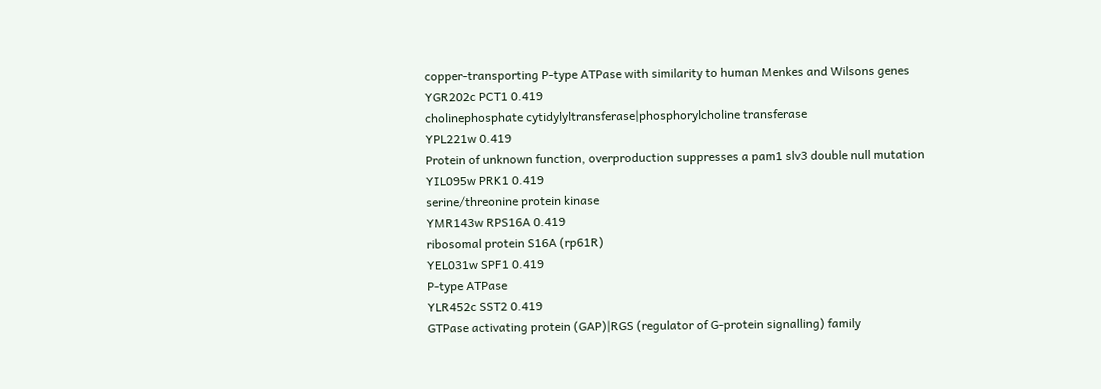copper-transporting P-type ATPase with similarity to human Menkes and Wilsons genes
YGR202c PCT1 0.419
cholinephosphate cytidylyltransferase|phosphorylcholine transferase
YPL221w 0.419
Protein of unknown function, overproduction suppresses a pam1 slv3 double null mutation
YIL095w PRK1 0.419
serine/threonine protein kinase
YMR143w RPS16A 0.419
ribosomal protein S16A (rp61R)
YEL031w SPF1 0.419
P-type ATPase
YLR452c SST2 0.419
GTPase activating protein (GAP)|RGS (regulator of G-protein signalling) family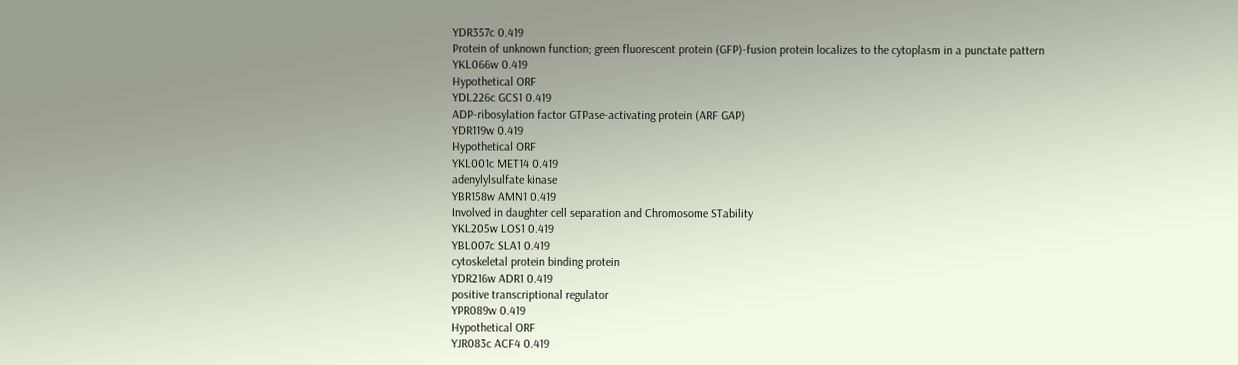YDR357c 0.419
Protein of unknown function; green fluorescent protein (GFP)-fusion protein localizes to the cytoplasm in a punctate pattern
YKL066w 0.419
Hypothetical ORF
YDL226c GCS1 0.419
ADP-ribosylation factor GTPase-activating protein (ARF GAP)
YDR119w 0.419
Hypothetical ORF
YKL001c MET14 0.419
adenylylsulfate kinase
YBR158w AMN1 0.419
Involved in daughter cell separation and Chromosome STability
YKL205w LOS1 0.419
YBL007c SLA1 0.419
cytoskeletal protein binding protein
YDR216w ADR1 0.419
positive transcriptional regulator
YPR089w 0.419
Hypothetical ORF
YJR083c ACF4 0.419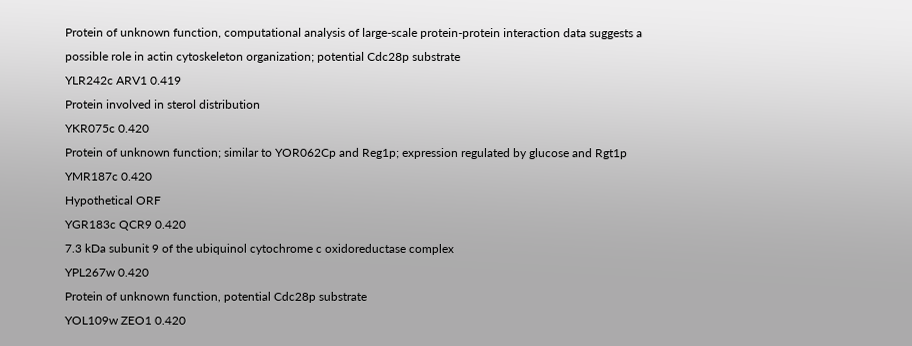Protein of unknown function, computational analysis of large-scale protein-protein interaction data suggests a possible role in actin cytoskeleton organization; potential Cdc28p substrate
YLR242c ARV1 0.419
Protein involved in sterol distribution
YKR075c 0.420
Protein of unknown function; similar to YOR062Cp and Reg1p; expression regulated by glucose and Rgt1p
YMR187c 0.420
Hypothetical ORF
YGR183c QCR9 0.420
7.3 kDa subunit 9 of the ubiquinol cytochrome c oxidoreductase complex
YPL267w 0.420
Protein of unknown function, potential Cdc28p substrate
YOL109w ZEO1 0.420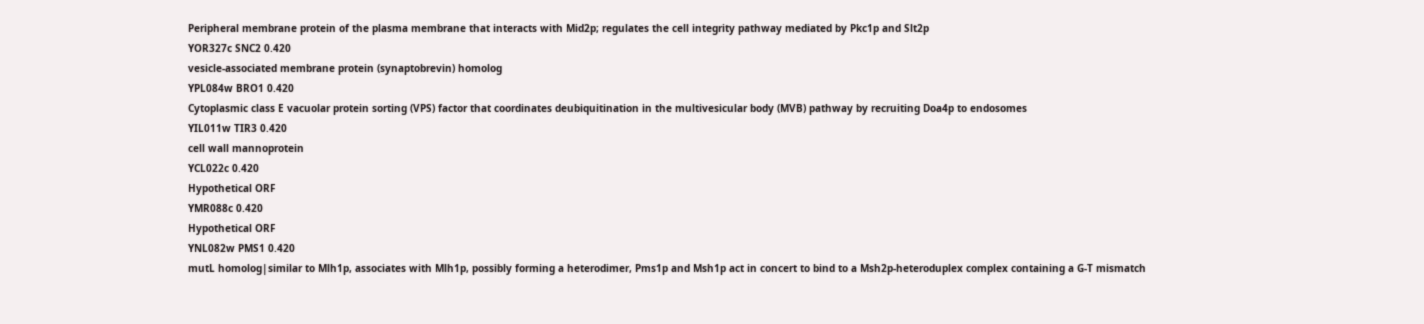Peripheral membrane protein of the plasma membrane that interacts with Mid2p; regulates the cell integrity pathway mediated by Pkc1p and Slt2p
YOR327c SNC2 0.420
vesicle-associated membrane protein (synaptobrevin) homolog
YPL084w BRO1 0.420
Cytoplasmic class E vacuolar protein sorting (VPS) factor that coordinates deubiquitination in the multivesicular body (MVB) pathway by recruiting Doa4p to endosomes
YIL011w TIR3 0.420
cell wall mannoprotein
YCL022c 0.420
Hypothetical ORF
YMR088c 0.420
Hypothetical ORF
YNL082w PMS1 0.420
mutL homolog|similar to Mlh1p, associates with Mlh1p, possibly forming a heterodimer, Pms1p and Msh1p act in concert to bind to a Msh2p-heteroduplex complex containing a G-T mismatch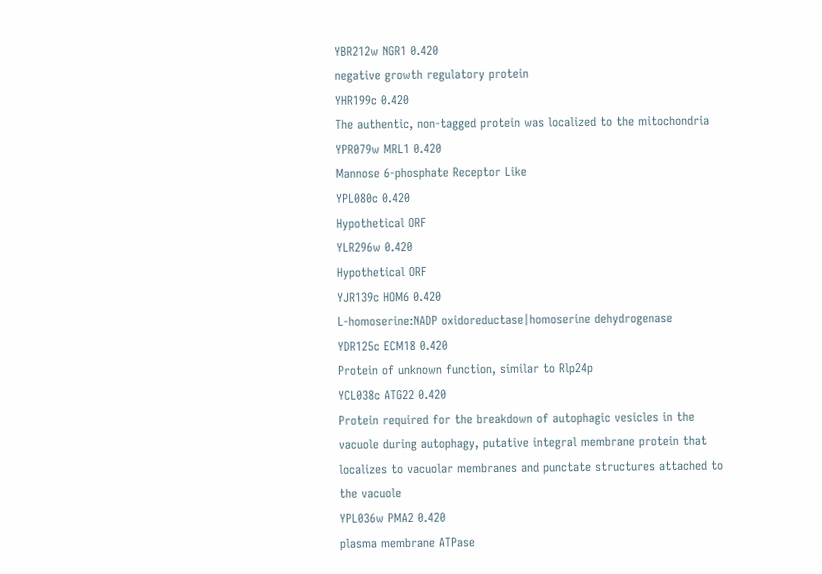YBR212w NGR1 0.420
negative growth regulatory protein
YHR199c 0.420
The authentic, non-tagged protein was localized to the mitochondria
YPR079w MRL1 0.420
Mannose 6-phosphate Receptor Like
YPL080c 0.420
Hypothetical ORF
YLR296w 0.420
Hypothetical ORF
YJR139c HOM6 0.420
L-homoserine:NADP oxidoreductase|homoserine dehydrogenase
YDR125c ECM18 0.420
Protein of unknown function, similar to Rlp24p
YCL038c ATG22 0.420
Protein required for the breakdown of autophagic vesicles in the vacuole during autophagy, putative integral membrane protein that localizes to vacuolar membranes and punctate structures attached to the vacuole
YPL036w PMA2 0.420
plasma membrane ATPase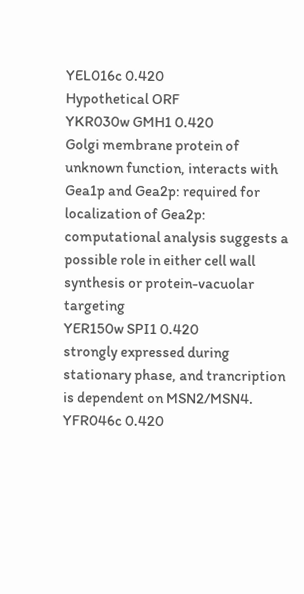YEL016c 0.420
Hypothetical ORF
YKR030w GMH1 0.420
Golgi membrane protein of unknown function, interacts with Gea1p and Gea2p: required for localization of Gea2p: computational analysis suggests a possible role in either cell wall synthesis or protein-vacuolar targeting
YER150w SPI1 0.420
strongly expressed during stationary phase, and trancription is dependent on MSN2/MSN4.
YFR046c 0.420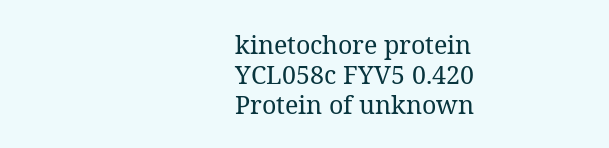kinetochore protein
YCL058c FYV5 0.420
Protein of unknown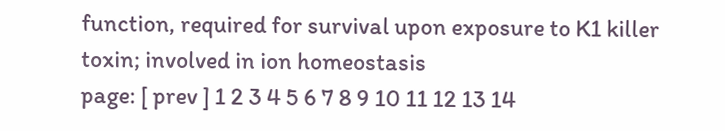function, required for survival upon exposure to K1 killer toxin; involved in ion homeostasis
page: [ prev ] 1 2 3 4 5 6 7 8 9 10 11 12 13 14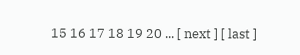15 16 17 18 19 20 ... [ next ] [ last ]